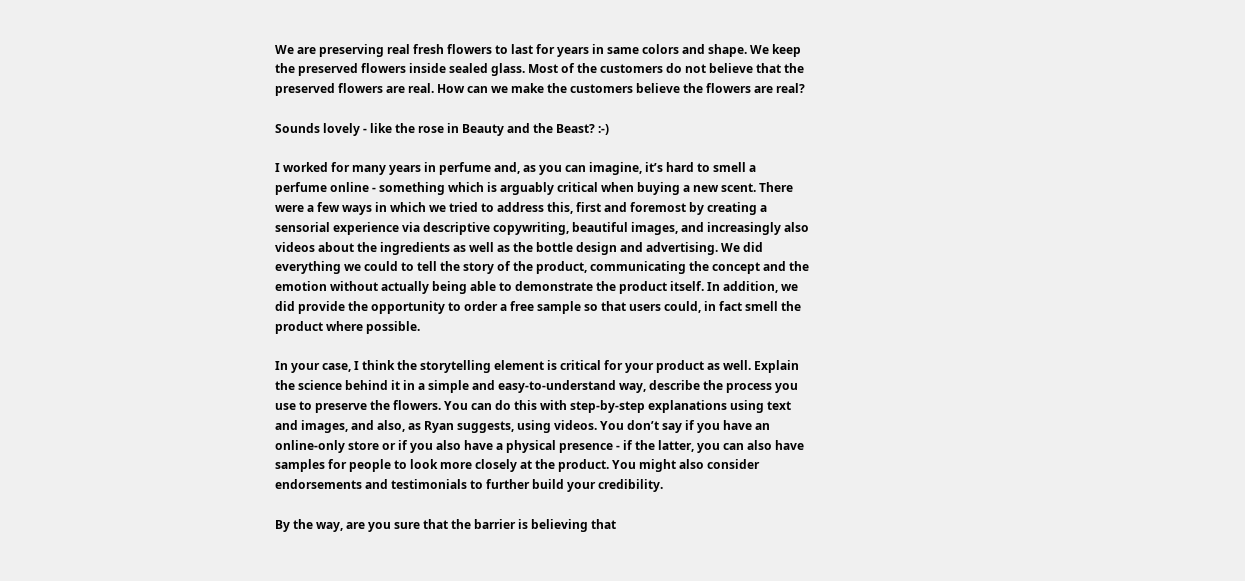We are preserving real fresh flowers to last for years in same colors and shape. We keep the preserved flowers inside sealed glass. Most of the customers do not believe that the preserved flowers are real. How can we make the customers believe the flowers are real?

Sounds lovely - like the rose in Beauty and the Beast? :-)

I worked for many years in perfume and, as you can imagine, it’s hard to smell a perfume online - something which is arguably critical when buying a new scent. There were a few ways in which we tried to address this, first and foremost by creating a sensorial experience via descriptive copywriting, beautiful images, and increasingly also videos about the ingredients as well as the bottle design and advertising. We did everything we could to tell the story of the product, communicating the concept and the emotion without actually being able to demonstrate the product itself. In addition, we did provide the opportunity to order a free sample so that users could, in fact smell the product where possible.

In your case, I think the storytelling element is critical for your product as well. Explain the science behind it in a simple and easy-to-understand way, describe the process you use to preserve the flowers. You can do this with step-by-step explanations using text and images, and also, as Ryan suggests, using videos. You don’t say if you have an online-only store or if you also have a physical presence - if the latter, you can also have samples for people to look more closely at the product. You might also consider endorsements and testimonials to further build your credibility.

By the way, are you sure that the barrier is believing that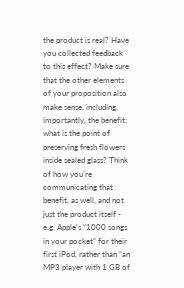the product is real? Have you collected feedback to this effect? Make sure that the other elements of your proposition also make sense, including, importantly, the benefit: what is the point of preserving fresh flowers inside sealed glass? Think of how you’re communicating that benefit, as well, and not just the product itself - e.g. Apple’s “1000 songs in your pocket” for their first iPod, rather than “an MP3 player with 1 GB of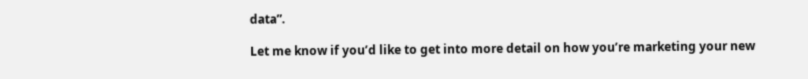data”.

Let me know if you’d like to get into more detail on how you’re marketing your new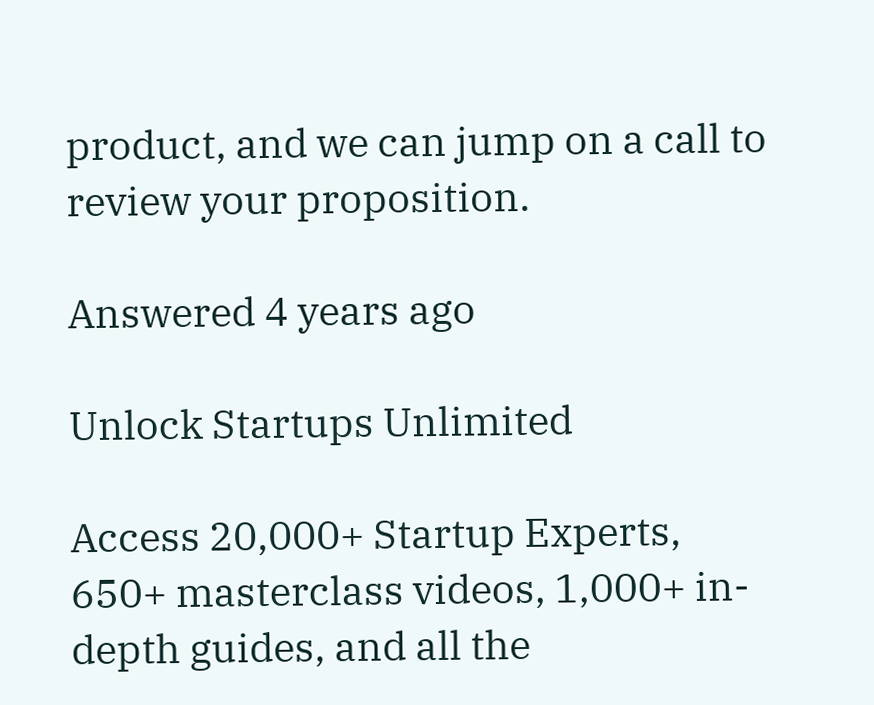product, and we can jump on a call to review your proposition.

Answered 4 years ago

Unlock Startups Unlimited

Access 20,000+ Startup Experts, 650+ masterclass videos, 1,000+ in-depth guides, and all the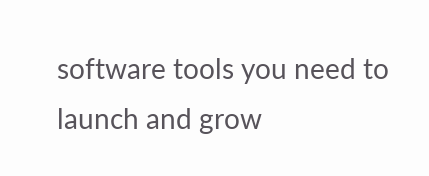software tools you need to launch and grow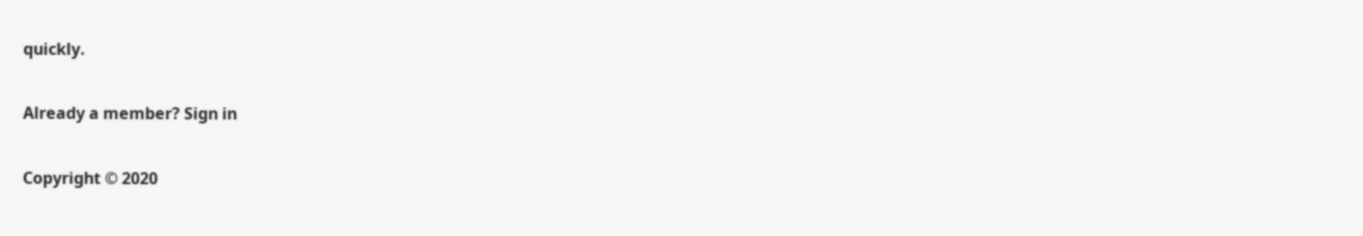quickly.

Already a member? Sign in

Copyright © 2020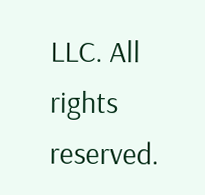LLC. All rights reserved.